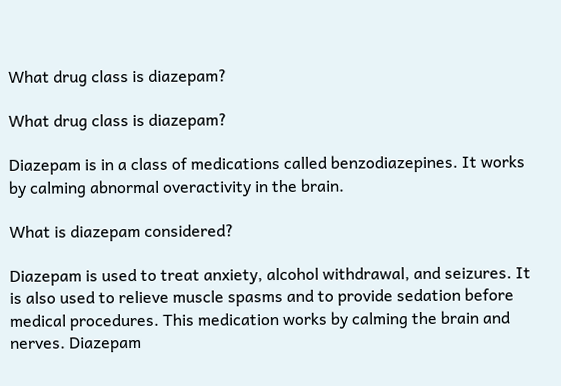What drug class is diazepam?

What drug class is diazepam?

Diazepam is in a class of medications called benzodiazepines. It works by calming abnormal overactivity in the brain.

What is diazepam considered?

Diazepam is used to treat anxiety, alcohol withdrawal, and seizures. It is also used to relieve muscle spasms and to provide sedation before medical procedures. This medication works by calming the brain and nerves. Diazepam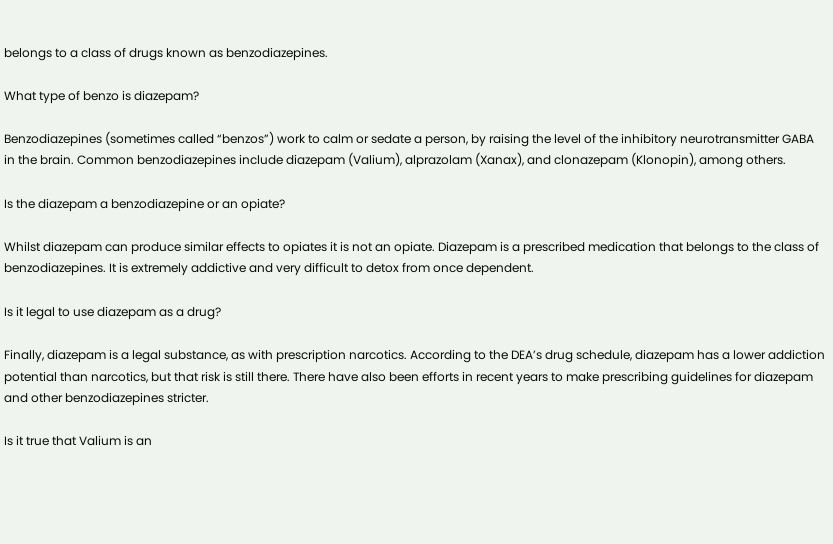belongs to a class of drugs known as benzodiazepines.

What type of benzo is diazepam?

Benzodiazepines (sometimes called “benzos”) work to calm or sedate a person, by raising the level of the inhibitory neurotransmitter GABA in the brain. Common benzodiazepines include diazepam (Valium), alprazolam (Xanax), and clonazepam (Klonopin), among others.

Is the diazepam a benzodiazepine or an opiate?

Whilst diazepam can produce similar effects to opiates it is not an opiate. Diazepam is a prescribed medication that belongs to the class of benzodiazepines. It is extremely addictive and very difficult to detox from once dependent.

Is it legal to use diazepam as a drug?

Finally, diazepam is a legal substance, as with prescription narcotics. According to the DEA’s drug schedule, diazepam has a lower addiction potential than narcotics, but that risk is still there. There have also been efforts in recent years to make prescribing guidelines for diazepam and other benzodiazepines stricter.

Is it true that Valium is an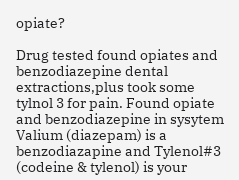opiate?

Drug tested found opiates and benzodiazepine dental extractions,plus took some tylnol 3 for pain. Found opiate and benzodiazepine in sysytem Valium (diazepam) is a benzodiazapine and Tylenol#3 (codeine & tylenol) is your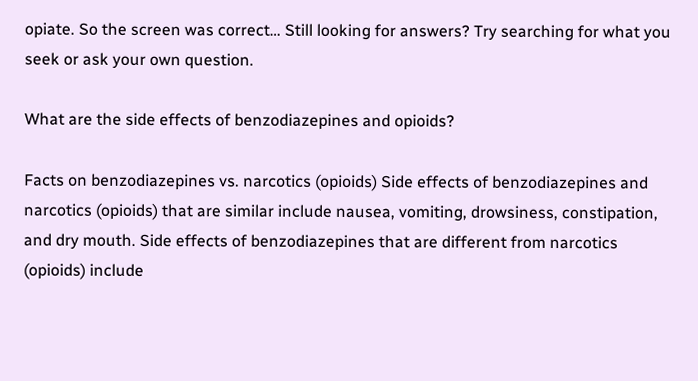opiate. So the screen was correct… Still looking for answers? Try searching for what you seek or ask your own question.

What are the side effects of benzodiazepines and opioids?

Facts on benzodiazepines vs. narcotics (opioids) Side effects of benzodiazepines and narcotics (opioids) that are similar include nausea, vomiting, drowsiness, constipation, and dry mouth. Side effects of benzodiazepines that are different from narcotics (opioids) include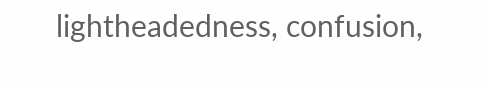lightheadedness, confusion,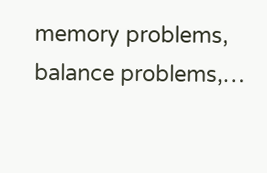memory problems, balance problems,…